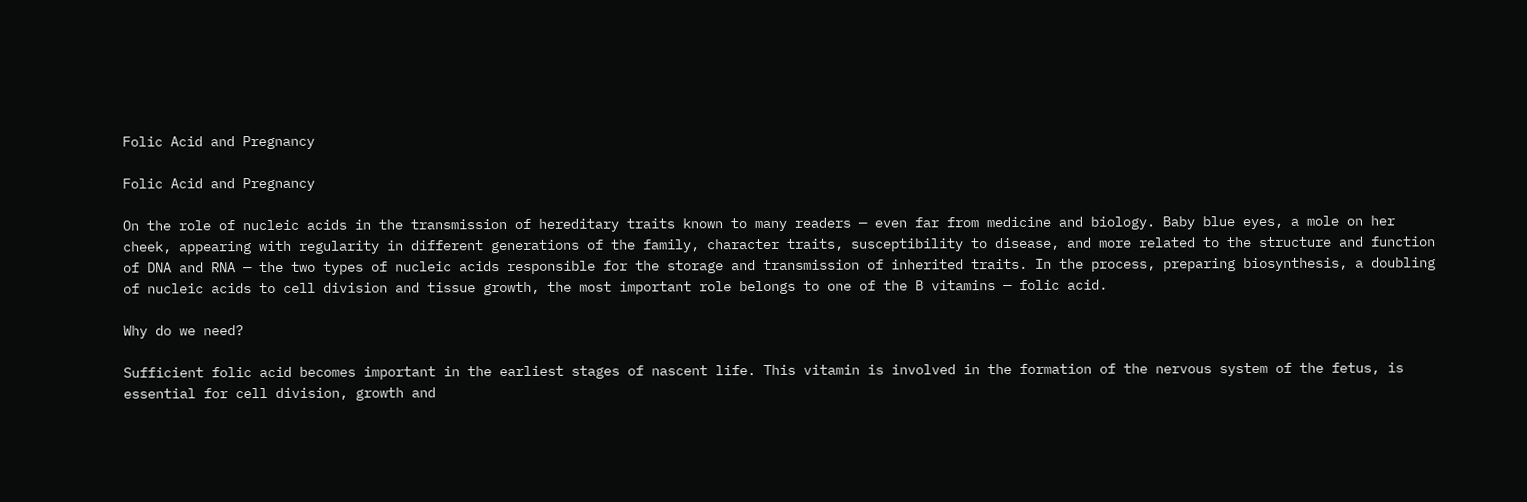Folic Acid and Pregnancy

Folic Acid and Pregnancy

On the role of nucleic acids in the transmission of hereditary traits known to many readers — even far from medicine and biology. Baby blue eyes, a mole on her cheek, appearing with regularity in different generations of the family, character traits, susceptibility to disease, and more related to the structure and function of DNA and RNA — the two types of nucleic acids responsible for the storage and transmission of inherited traits. In the process, preparing biosynthesis, a doubling of nucleic acids to cell division and tissue growth, the most important role belongs to one of the B vitamins — folic acid.

Why do we need?

Sufficient folic acid becomes important in the earliest stages of nascent life. This vitamin is involved in the formation of the nervous system of the fetus, is essential for cell division, growth and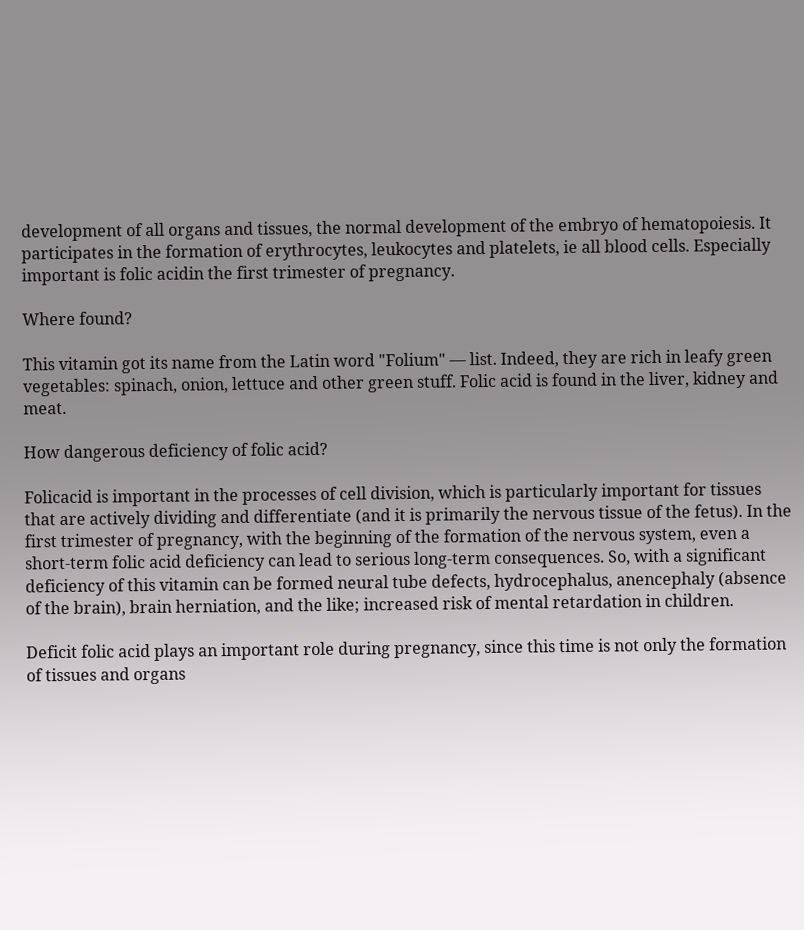development of all organs and tissues, the normal development of the embryo of hematopoiesis. It participates in the formation of erythrocytes, leukocytes and platelets, ie all blood cells. Especially important is folic acidin the first trimester of pregnancy.

Where found?

This vitamin got its name from the Latin word "Folium" — list. Indeed, they are rich in leafy green vegetables: spinach, onion, lettuce and other green stuff. Folic acid is found in the liver, kidney and meat.

How dangerous deficiency of folic acid?

Folicacid is important in the processes of cell division, which is particularly important for tissues that are actively dividing and differentiate (and it is primarily the nervous tissue of the fetus). In the first trimester of pregnancy, with the beginning of the formation of the nervous system, even a short-term folic acid deficiency can lead to serious long-term consequences. So, with a significant deficiency of this vitamin can be formed neural tube defects, hydrocephalus, anencephaly (absence of the brain), brain herniation, and the like; increased risk of mental retardation in children.

Deficit folic acid plays an important role during pregnancy, since this time is not only the formation of tissues and organs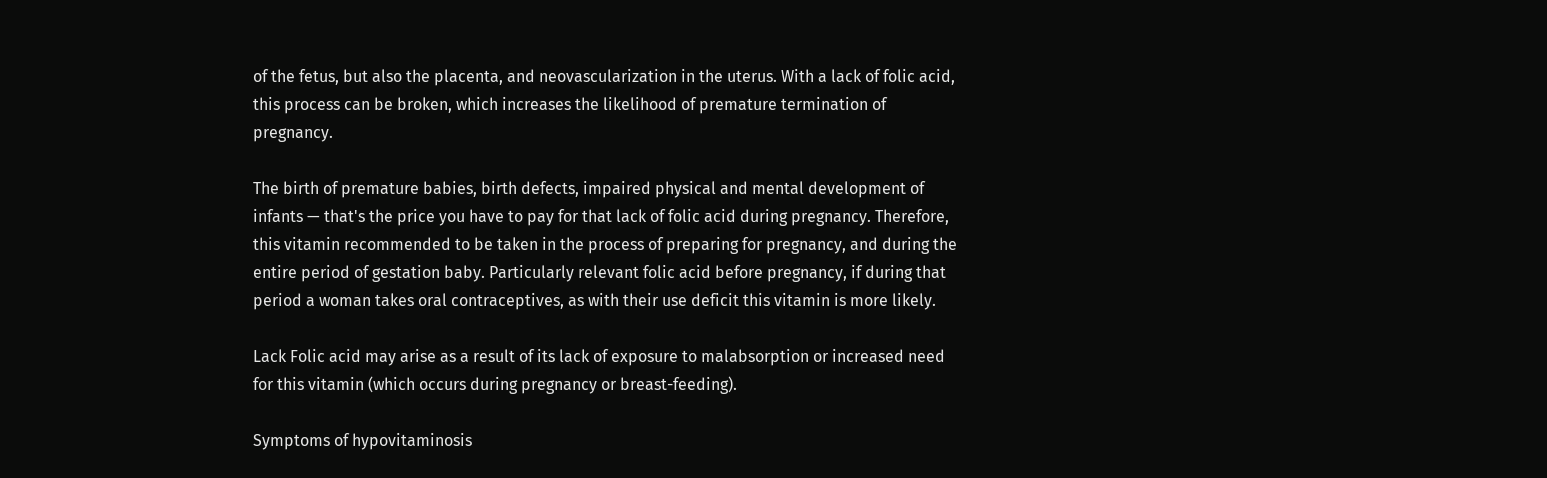of the fetus, but also the placenta, and neovascularization in the uterus. With a lack of folic acid, this process can be broken, which increases the likelihood of premature termination of pregnancy.

The birth of premature babies, birth defects, impaired physical and mental development of infants — that's the price you have to pay for that lack of folic acid during pregnancy. Therefore, this vitamin recommended to be taken in the process of preparing for pregnancy, and during the entire period of gestation baby. Particularly relevant folic acid before pregnancy, if during that period a woman takes oral contraceptives, as with their use deficit this vitamin is more likely.

Lack Folic acid may arise as a result of its lack of exposure to malabsorption or increased need for this vitamin (which occurs during pregnancy or breast-feeding).

Symptoms of hypovitaminosis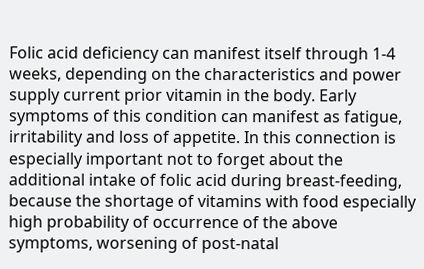Folic acid deficiency can manifest itself through 1-4 weeks, depending on the characteristics and power supply current prior vitamin in the body. Early symptoms of this condition can manifest as fatigue, irritability and loss of appetite. In this connection is especially important not to forget about the additional intake of folic acid during breast-feeding, because the shortage of vitamins with food especially high probability of occurrence of the above symptoms, worsening of post-natal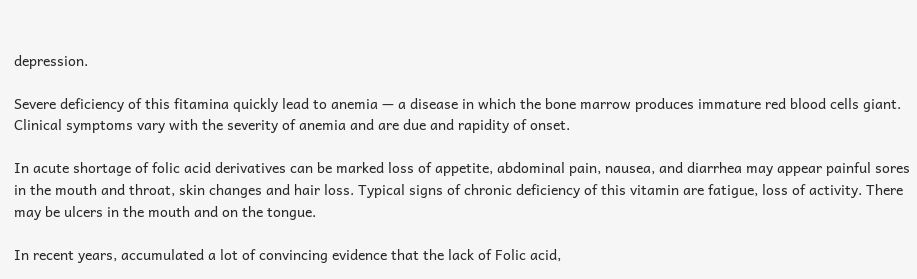depression.

Severe deficiency of this fitamina quickly lead to anemia — a disease in which the bone marrow produces immature red blood cells giant. Clinical symptoms vary with the severity of anemia and are due and rapidity of onset.

In acute shortage of folic acid derivatives can be marked loss of appetite, abdominal pain, nausea, and diarrhea may appear painful sores in the mouth and throat, skin changes and hair loss. Typical signs of chronic deficiency of this vitamin are fatigue, loss of activity. There may be ulcers in the mouth and on the tongue.

In recent years, accumulated a lot of convincing evidence that the lack of Folic acid,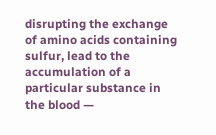disrupting the exchange of amino acids containing sulfur, lead to the accumulation of a particular substance in the blood —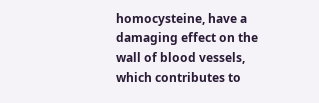homocysteine, have a damaging effect on the wall of blood vessels, which contributes to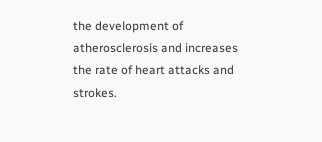the development of atherosclerosis and increases the rate of heart attacks and strokes.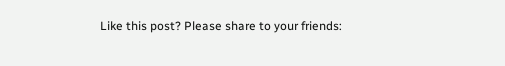Like this post? Please share to your friends: